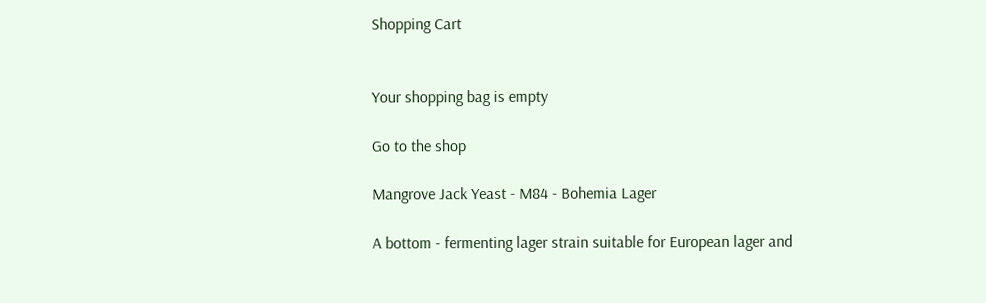Shopping Cart


Your shopping bag is empty

Go to the shop

Mangrove Jack Yeast - M84 - Bohemia Lager

A bottom - fermenting lager strain suitable for European lager and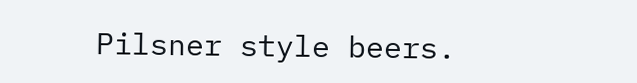Pilsner style beers.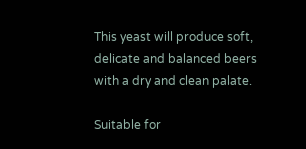This yeast will produce soft, delicate and balanced beers with a dry and clean palate.

Suitable for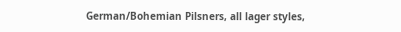German/Bohemian Pilsners, all lager styles,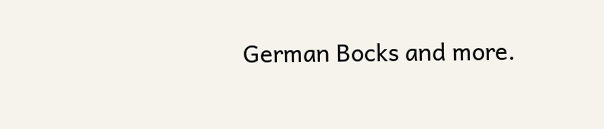German Bocks and more.